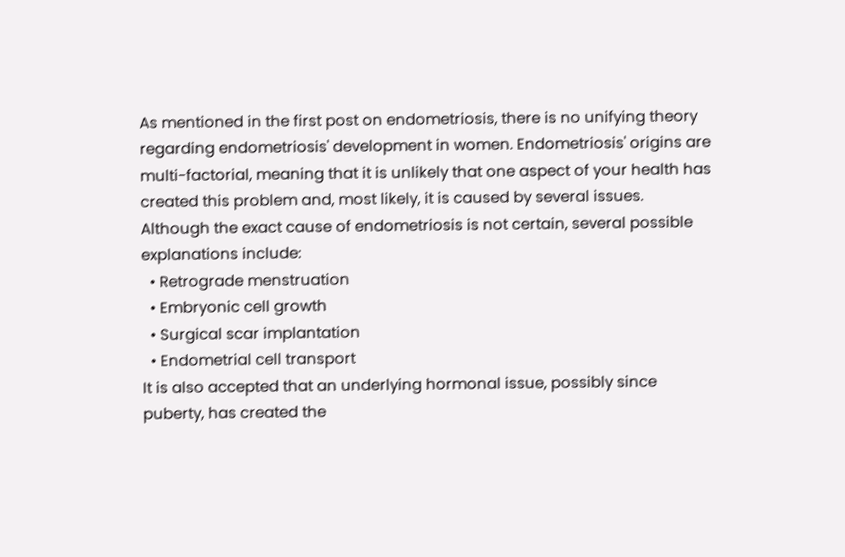As mentioned in the first post on endometriosis, there is no unifying theory regarding endometriosis' development in women. Endometriosis' origins are multi-factorial, meaning that it is unlikely that one aspect of your health has created this problem and, most likely, it is caused by several issues.
Although the exact cause of endometriosis is not certain, several possible explanations include:
  • Retrograde menstruation
  • Embryonic cell growth
  • Surgical scar implantation
  • Endometrial cell transport
It is also accepted that an underlying hormonal issue, possibly since puberty, has created the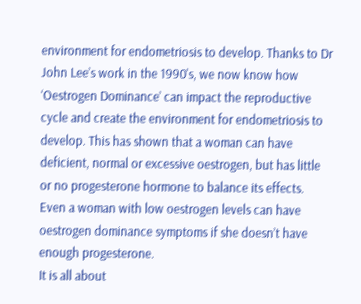environment for endometriosis to develop. Thanks to Dr John Lee’s work in the 1990's, we now know how ‘Oestrogen Dominance’ can impact the reproductive cycle and create the environment for endometriosis to develop. This has shown that a woman can have deficient, normal or excessive oestrogen, but has little or no progesterone hormone to balance its effects. Even a woman with low oestrogen levels can have oestrogen dominance symptoms if she doesn’t have enough progesterone.
It is all about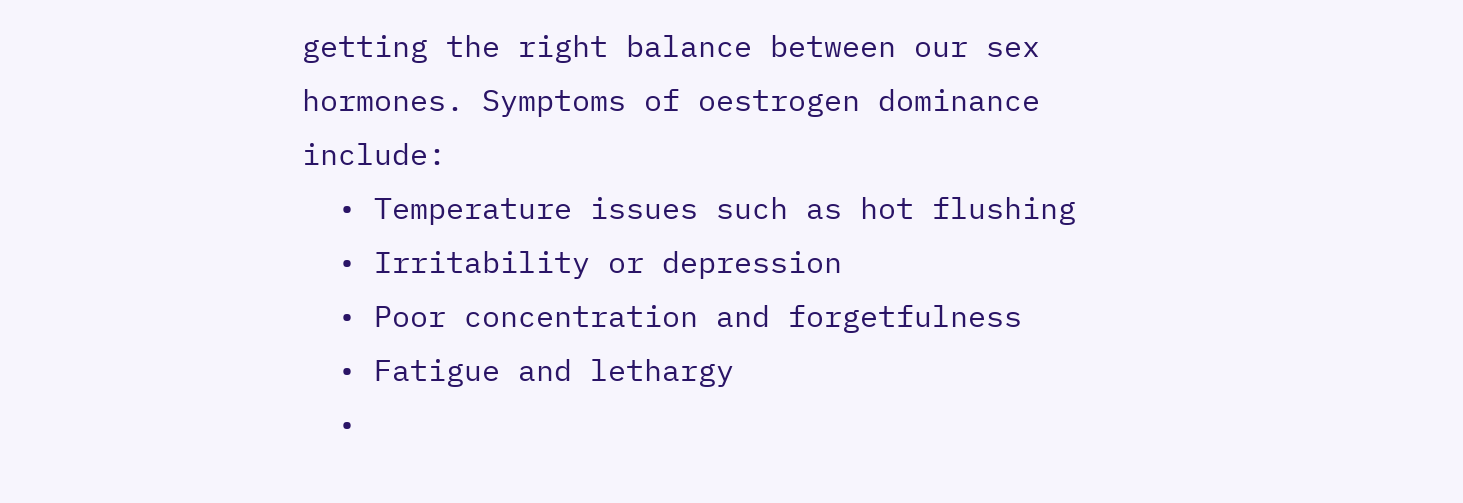getting the right balance between our sex hormones. Symptoms of oestrogen dominance include:
  • Temperature issues such as hot flushing
  • Irritability or depression
  • Poor concentration and forgetfulness
  • Fatigue and lethargy
  •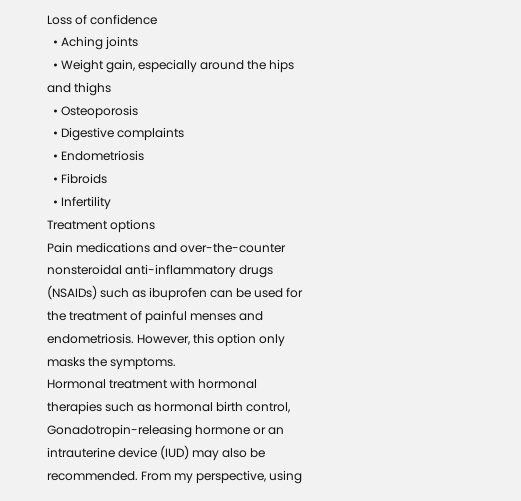Loss of confidence
  • Aching joints
  • Weight gain, especially around the hips and thighs
  • Osteoporosis
  • Digestive complaints
  • Endometriosis
  • Fibroids
  • Infertility
Treatment options
Pain medications and over-the-counter nonsteroidal anti-inflammatory drugs (NSAIDs) such as ibuprofen can be used for the treatment of painful menses and endometriosis. However, this option only masks the symptoms.
Hormonal treatment with hormonal therapies such as hormonal birth control, Gonadotropin-releasing hormone or an intrauterine device (IUD) may also be recommended. From my perspective, using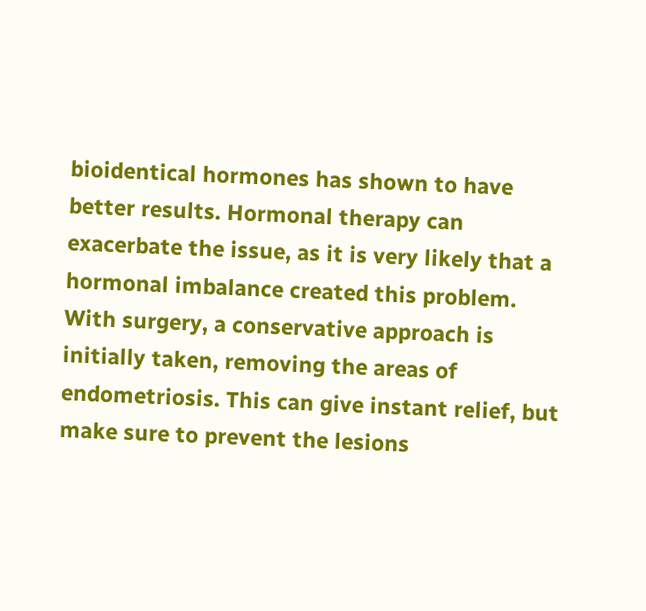bioidentical hormones has shown to have better results. Hormonal therapy can exacerbate the issue, as it is very likely that a hormonal imbalance created this problem.
With surgery, a conservative approach is initially taken, removing the areas of endometriosis. This can give instant relief, but make sure to prevent the lesions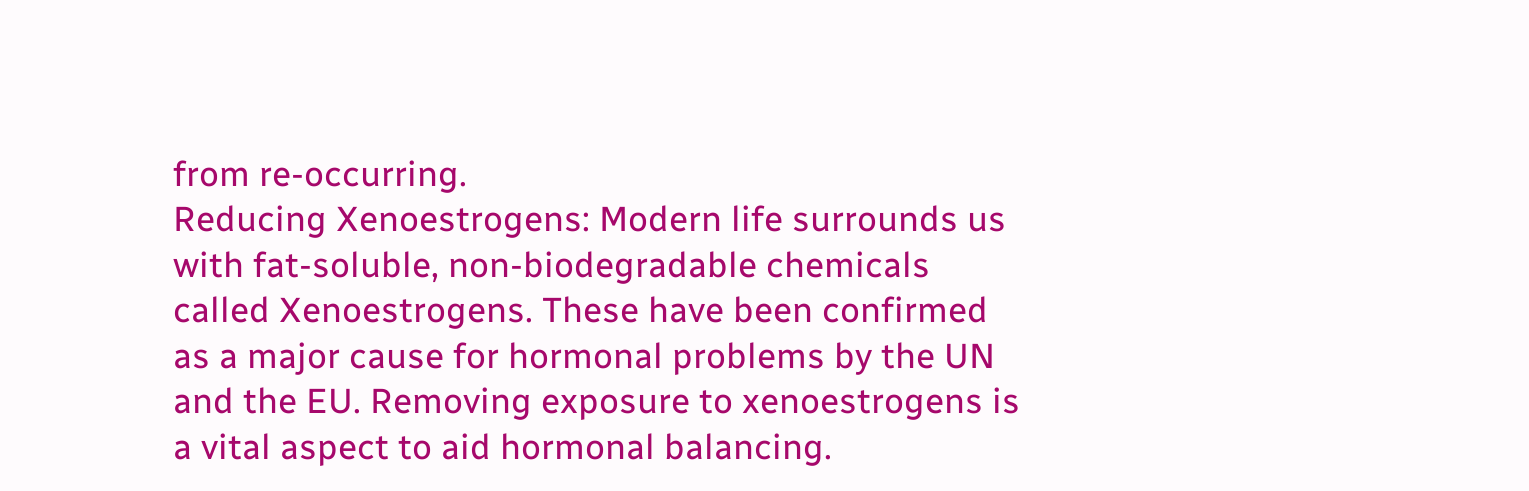from re-occurring.
Reducing Xenoestrogens: Modern life surrounds us with fat-soluble, non-biodegradable chemicals called Xenoestrogens. These have been confirmed as a major cause for hormonal problems by the UN and the EU. Removing exposure to xenoestrogens is a vital aspect to aid hormonal balancing.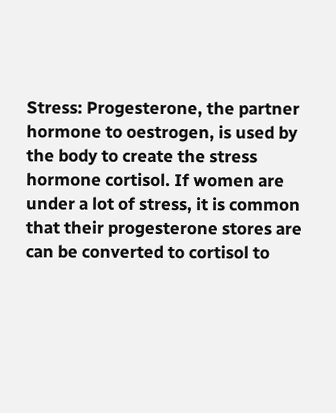Stress: Progesterone, the partner hormone to oestrogen, is used by the body to create the stress hormone cortisol. If women are under a lot of stress, it is common that their progesterone stores are can be converted to cortisol to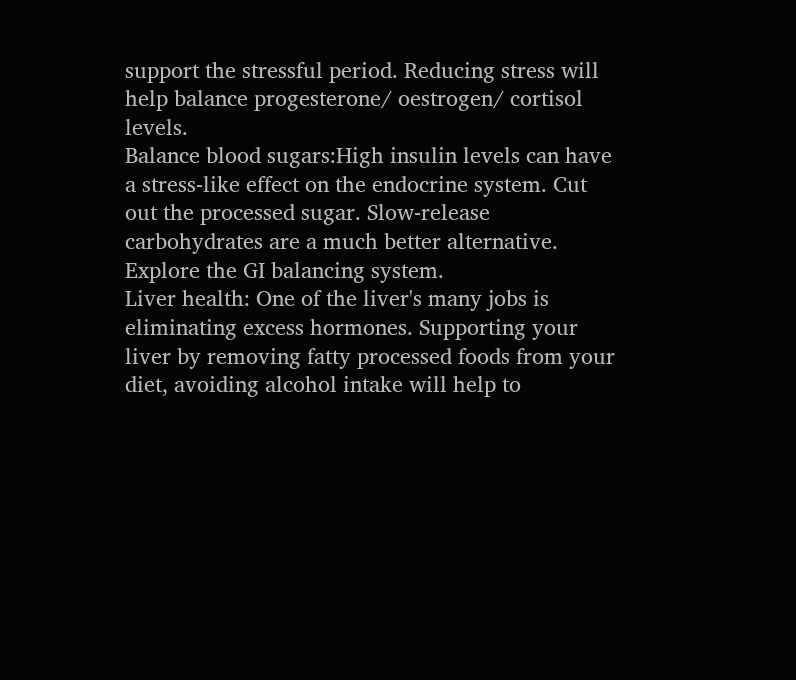support the stressful period. Reducing stress will help balance progesterone/ oestrogen/ cortisol levels.
Balance blood sugars:High insulin levels can have a stress-like effect on the endocrine system. Cut out the processed sugar. Slow-release carbohydrates are a much better alternative. Explore the GI balancing system.
Liver health: One of the liver's many jobs is eliminating excess hormones. Supporting your liver by removing fatty processed foods from your diet, avoiding alcohol intake will help to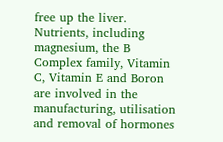free up the liver.
Nutrients, including magnesium, the B Complex family, Vitamin C, Vitamin E and Boron are involved in the manufacturing, utilisation and removal of hormones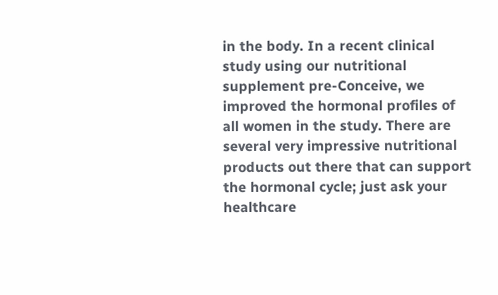in the body. In a recent clinical study using our nutritional supplement pre-Conceive, we improved the hormonal profiles of all women in the study. There are several very impressive nutritional products out there that can support the hormonal cycle; just ask your healthcare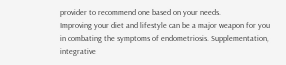provider to recommend one based on your needs.
Improving your diet and lifestyle can be a major weapon for you in combating the symptoms of endometriosis. Supplementation, integrative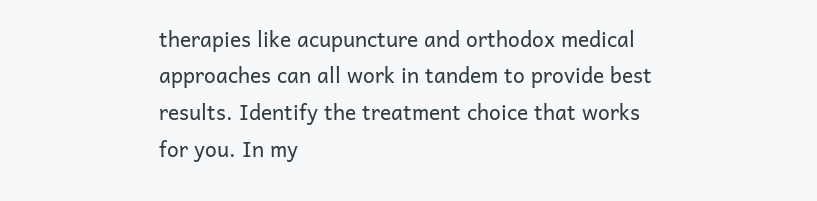therapies like acupuncture and orthodox medical approaches can all work in tandem to provide best results. Identify the treatment choice that works for you. In my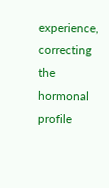experience, correcting the hormonal profile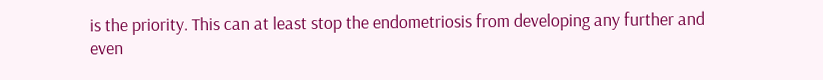is the priority. This can at least stop the endometriosis from developing any further and even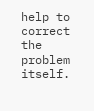help to correct the problem itself.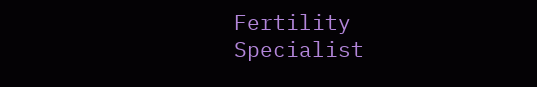Fertility Specialist